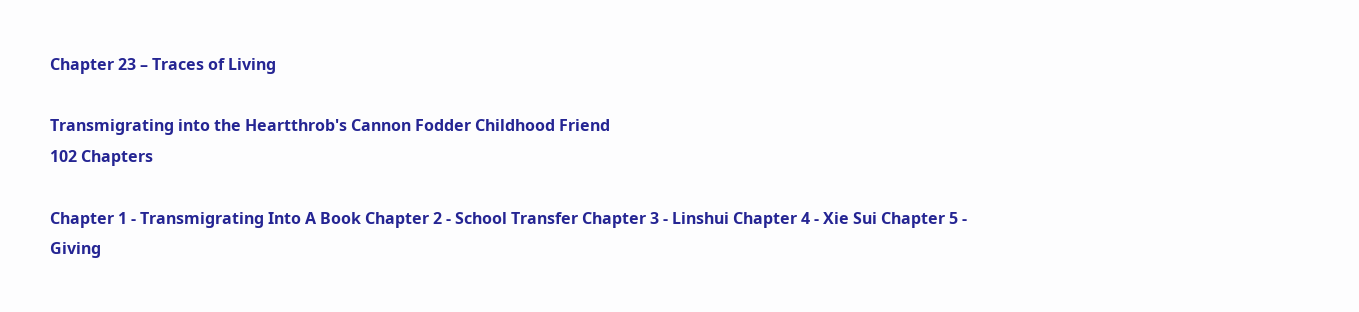Chapter 23 – Traces of Living

Transmigrating into the Heartthrob's Cannon Fodder Childhood Friend
102 Chapters

Chapter 1 - Transmigrating Into A Book Chapter 2 - School Transfer Chapter 3 - Linshui Chapter 4 - Xie Sui Chapter 5 - Giving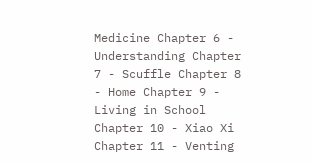Medicine Chapter 6 - Understanding Chapter 7 - Scuffle Chapter 8 - Home Chapter 9 - Living in School Chapter 10 - Xiao Xi Chapter 11 - Venting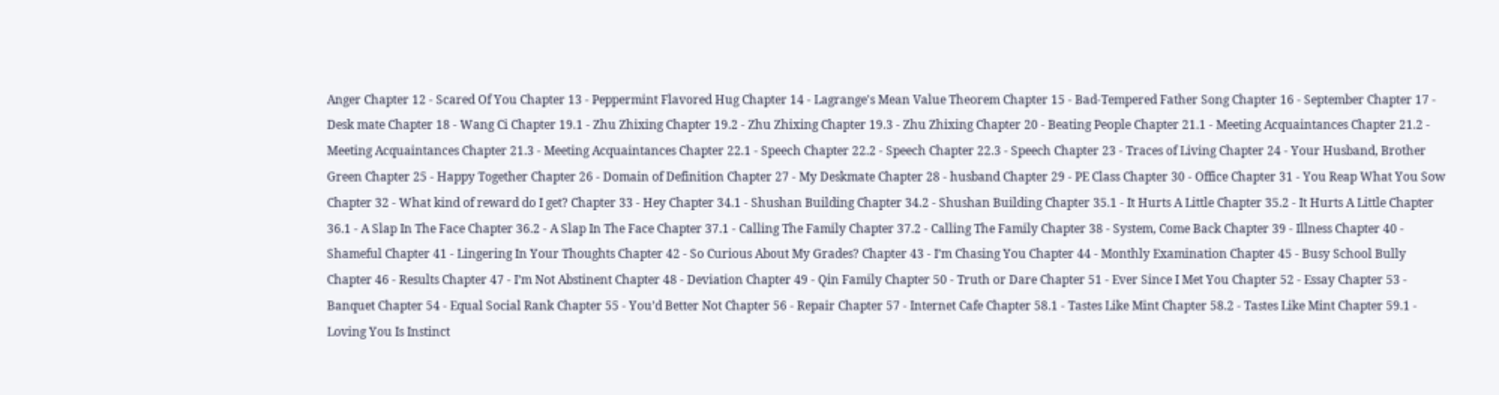Anger Chapter 12 - Scared Of You Chapter 13 - Peppermint Flavored Hug Chapter 14 - Lagrange's Mean Value Theorem Chapter 15 - Bad-Tempered Father Song Chapter 16 - September Chapter 17 - Desk mate Chapter 18 - Wang Ci Chapter 19.1 - Zhu Zhixing Chapter 19.2 - Zhu Zhixing Chapter 19.3 - Zhu Zhixing Chapter 20 - Beating People Chapter 21.1 - Meeting Acquaintances Chapter 21.2 - Meeting Acquaintances Chapter 21.3 - Meeting Acquaintances Chapter 22.1 - Speech Chapter 22.2 - Speech Chapter 22.3 - Speech Chapter 23 - Traces of Living Chapter 24 - Your Husband, Brother Green Chapter 25 - Happy Together Chapter 26 - Domain of Definition Chapter 27 - My Deskmate Chapter 28 - husband Chapter 29 - PE Class Chapter 30 - Office Chapter 31 - You Reap What You Sow Chapter 32 - What kind of reward do I get? Chapter 33 - Hey Chapter 34.1 - Shushan Building Chapter 34.2 - Shushan Building Chapter 35.1 - It Hurts A Little Chapter 35.2 - It Hurts A Little Chapter 36.1 - A Slap In The Face Chapter 36.2 - A Slap In The Face Chapter 37.1 - Calling The Family Chapter 37.2 - Calling The Family Chapter 38 - System, Come Back Chapter 39 - Illness Chapter 40 - Shameful Chapter 41 - Lingering In Your Thoughts Chapter 42 - So Curious About My Grades? Chapter 43 - I’m Chasing You Chapter 44 - Monthly Examination Chapter 45 - Busy School Bully Chapter 46 - Results Chapter 47 - I’m Not Abstinent Chapter 48 - Deviation Chapter 49 - Qin Family Chapter 50 - Truth or Dare Chapter 51 - Ever Since I Met You Chapter 52 - Essay Chapter 53 - Banquet Chapter 54 - Equal Social Rank Chapter 55 - You’d Better Not Chapter 56 - Repair Chapter 57 - Internet Cafe Chapter 58.1 - Tastes Like Mint Chapter 58.2 - Tastes Like Mint Chapter 59.1 - Loving You Is Instinct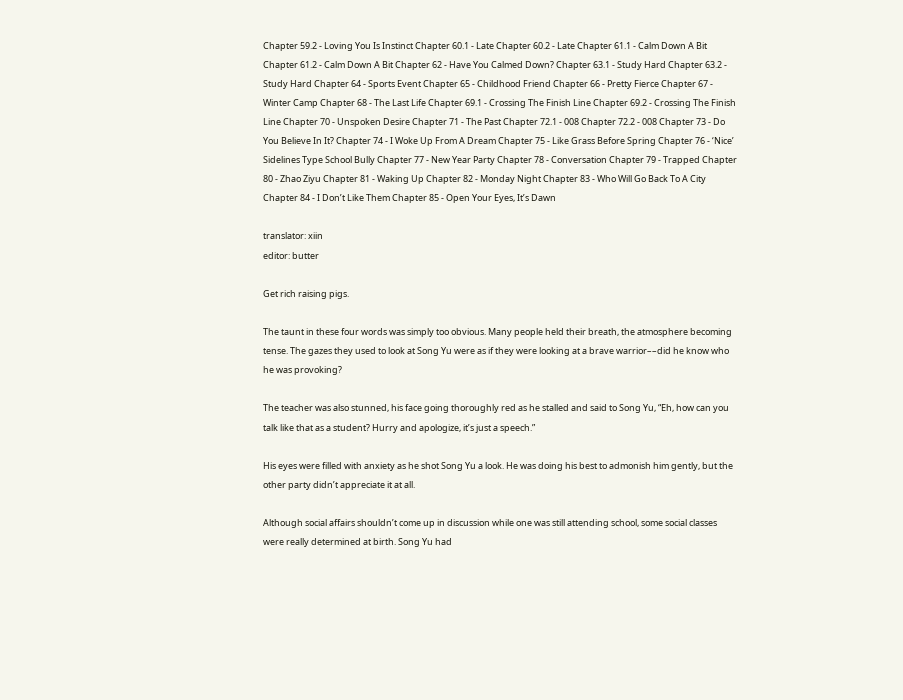Chapter 59.2 - Loving You Is Instinct Chapter 60.1 - Late Chapter 60.2 - Late Chapter 61.1 - Calm Down A Bit Chapter 61.2 - Calm Down A Bit Chapter 62 - Have You Calmed Down? Chapter 63.1 - Study Hard Chapter 63.2 - Study Hard Chapter 64 - Sports Event Chapter 65 - Childhood Friend Chapter 66 - Pretty Fierce Chapter 67 - Winter Camp Chapter 68 - The Last Life Chapter 69.1 - Crossing The Finish Line Chapter 69.2 - Crossing The Finish Line Chapter 70 - Unspoken Desire Chapter 71 - The Past Chapter 72.1 - 008 Chapter 72.2 - 008 Chapter 73 - Do You Believe In It? Chapter 74 - I Woke Up From A Dream Chapter 75 - Like Grass Before Spring Chapter 76 - ‘Nice’ Sidelines Type School Bully Chapter 77 - New Year Party Chapter 78 - Conversation Chapter 79 - Trapped Chapter 80 - Zhao Ziyu Chapter 81 - Waking Up Chapter 82 - Monday Night Chapter 83 - Who Will Go Back To A City Chapter 84 - I Don’t Like Them Chapter 85 - Open Your Eyes, It’s Dawn

translator: xiin
editor: butter

Get rich raising pigs.

The taunt in these four words was simply too obvious. Many people held their breath, the atmosphere becoming tense. The gazes they used to look at Song Yu were as if they were looking at a brave warrior––did he know who he was provoking?

The teacher was also stunned, his face going thoroughly red as he stalled and said to Song Yu, “Eh, how can you talk like that as a student? Hurry and apologize, it’s just a speech.”

His eyes were filled with anxiety as he shot Song Yu a look. He was doing his best to admonish him gently, but the other party didn’t appreciate it at all.

Although social affairs shouldn’t come up in discussion while one was still attending school, some social classes were really determined at birth. Song Yu had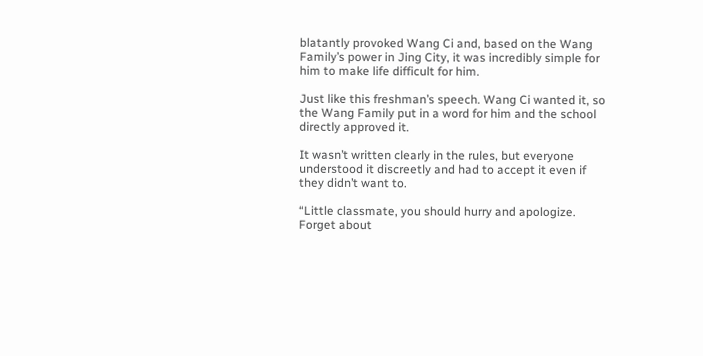blatantly provoked Wang Ci and, based on the Wang Family’s power in Jing City, it was incredibly simple for him to make life difficult for him.

Just like this freshman’s speech. Wang Ci wanted it, so the Wang Family put in a word for him and the school directly approved it.

It wasn’t written clearly in the rules, but everyone understood it discreetly and had to accept it even if they didn’t want to.

“Little classmate, you should hurry and apologize. Forget about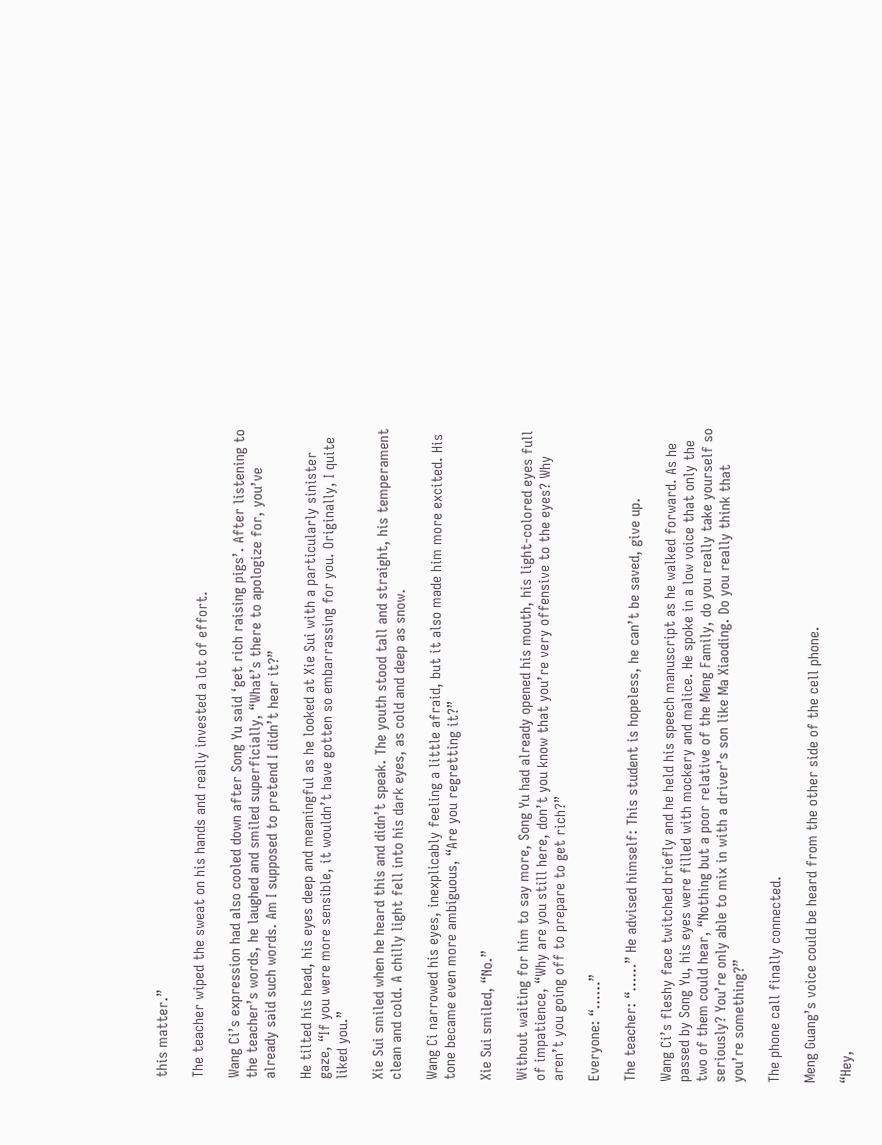this matter.”

The teacher wiped the sweat on his hands and really invested a lot of effort.

Wang Ci’s expression had also cooled down after Song Yu said ‘get rich raising pigs’. After listening to the teacher’s words, he laughed and smiled superficially, “What’s there to apologize for, you’ve already said such words. Am I supposed to pretend I didn’t hear it?”

He tilted his head, his eyes deep and meaningful as he looked at Xie Sui with a particularly sinister gaze, “If you were more sensible, it wouldn’t have gotten so embarrassing for you. Originally, I quite liked you.”

Xie Sui smiled when he heard this and didn’t speak. The youth stood tall and straight, his temperament clean and cold. A chilly light fell into his dark eyes, as cold and deep as snow.

Wang Ci narrowed his eyes, inexplicably feeling a little afraid, but it also made him more excited. His tone became even more ambiguous, “Are you regretting it?”

Xie Sui smiled, “No.”

Without waiting for him to say more, Song Yu had already opened his mouth, his light-colored eyes full of impatience, “Why are you still here, don’t you know that you’re very offensive to the eyes? Why aren’t you going off to prepare to get rich?”

Everyone: “……”

The teacher: “……” He advised himself: This student is hopeless, he can’t be saved, give up.

Wang Ci’s fleshy face twitched briefly and he held his speech manuscript as he walked forward. As he passed by Song Yu, his eyes were filled with mockery and malice. He spoke in a low voice that only the two of them could hear, “Nothing but a poor relative of the Meng Family, do you really take yourself so seriously? You’re only able to mix in with a driver’s son like Ma Xiaoding. Do you really think that you’re something?”

The phone call finally connected.

Meng Guang’s voice could be heard from the other side of the cell phone.

“Hey,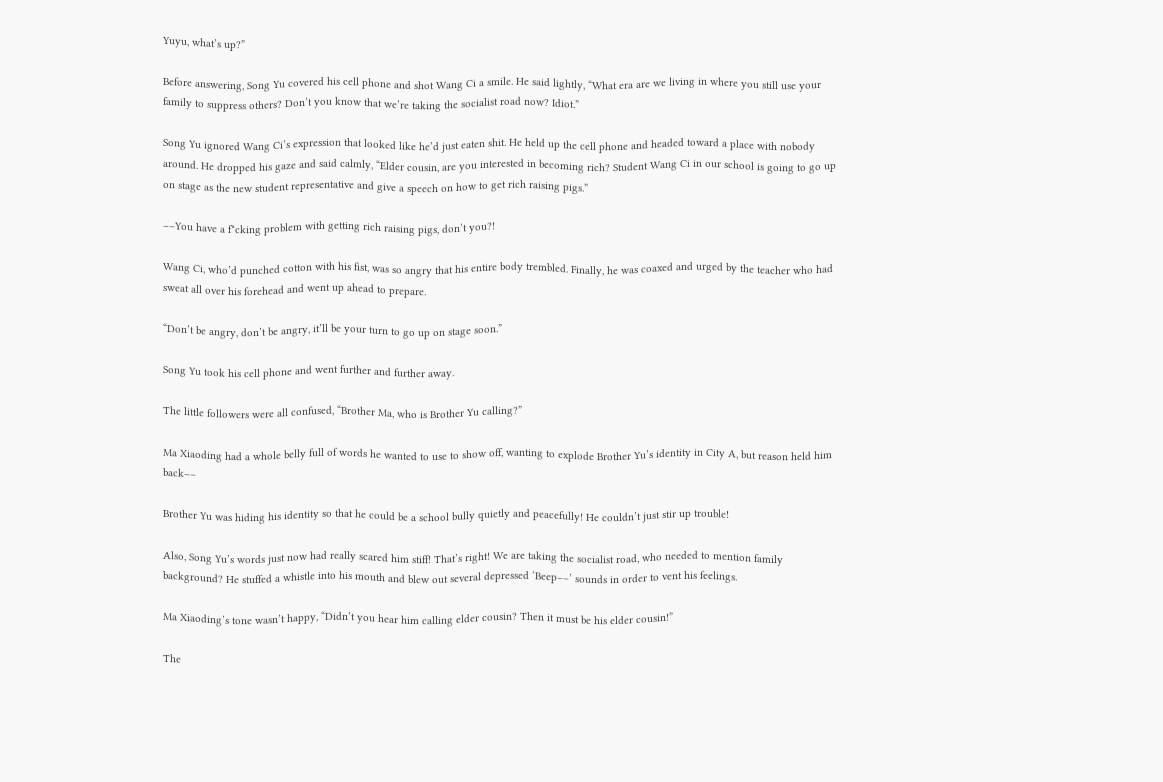Yuyu, what’s up?”

Before answering, Song Yu covered his cell phone and shot Wang Ci a smile. He said lightly, “What era are we living in where you still use your family to suppress others? Don’t you know that we’re taking the socialist road now? Idiot.”

Song Yu ignored Wang Ci’s expression that looked like he’d just eaten shit. He held up the cell phone and headed toward a place with nobody around. He dropped his gaze and said calmly, “Elder cousin, are you interested in becoming rich? Student Wang Ci in our school is going to go up on stage as the new student representative and give a speech on how to get rich raising pigs.”

––You have a f*cking problem with getting rich raising pigs, don’t you?!

Wang Ci, who’d punched cotton with his fist, was so angry that his entire body trembled. Finally, he was coaxed and urged by the teacher who had sweat all over his forehead and went up ahead to prepare.

“Don’t be angry, don’t be angry, it’ll be your turn to go up on stage soon.”

Song Yu took his cell phone and went further and further away.

The little followers were all confused, “Brother Ma, who is Brother Yu calling?”

Ma Xiaoding had a whole belly full of words he wanted to use to show off, wanting to explode Brother Yu’s identity in City A, but reason held him back––

Brother Yu was hiding his identity so that he could be a school bully quietly and peacefully! He couldn’t just stir up trouble!

Also, Song Yu’s words just now had really scared him stiff! That’s right! We are taking the socialist road, who needed to mention family background? He stuffed a whistle into his mouth and blew out several depressed ‘Beep––’ sounds in order to vent his feelings.

Ma Xiaoding’s tone wasn’t happy, “Didn’t you hear him calling elder cousin? Then it must be his elder cousin!”

The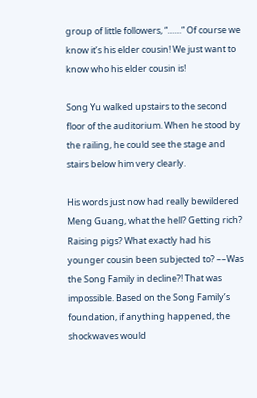group of little followers, “……” Of course we know it’s his elder cousin! We just want to know who his elder cousin is!

Song Yu walked upstairs to the second floor of the auditorium. When he stood by the railing, he could see the stage and stairs below him very clearly.

His words just now had really bewildered Meng Guang, what the hell? Getting rich? Raising pigs? What exactly had his younger cousin been subjected to? ––Was the Song Family in decline?! That was impossible. Based on the Song Family’s foundation, if anything happened, the shockwaves would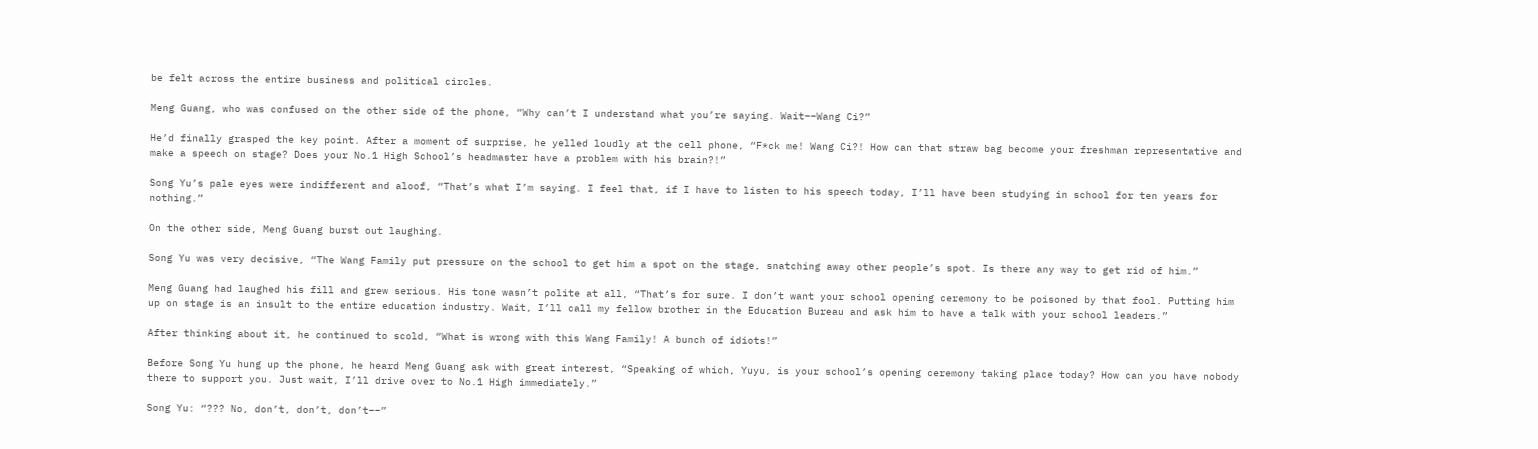be felt across the entire business and political circles.

Meng Guang, who was confused on the other side of the phone, “Why can’t I understand what you’re saying. Wait––Wang Ci?”

He’d finally grasped the key point. After a moment of surprise, he yelled loudly at the cell phone, “F*ck me! Wang Ci?! How can that straw bag become your freshman representative and make a speech on stage? Does your No.1 High School’s headmaster have a problem with his brain?!”

Song Yu’s pale eyes were indifferent and aloof, “That’s what I’m saying. I feel that, if I have to listen to his speech today, I’ll have been studying in school for ten years for nothing.”

On the other side, Meng Guang burst out laughing.

Song Yu was very decisive, “The Wang Family put pressure on the school to get him a spot on the stage, snatching away other people’s spot. Is there any way to get rid of him.”

Meng Guang had laughed his fill and grew serious. His tone wasn’t polite at all, “That’s for sure. I don’t want your school opening ceremony to be poisoned by that fool. Putting him up on stage is an insult to the entire education industry. Wait, I’ll call my fellow brother in the Education Bureau and ask him to have a talk with your school leaders.”

After thinking about it, he continued to scold, “What is wrong with this Wang Family! A bunch of idiots!”

Before Song Yu hung up the phone, he heard Meng Guang ask with great interest, “Speaking of which, Yuyu, is your school’s opening ceremony taking place today? How can you have nobody there to support you. Just wait, I’ll drive over to No.1 High immediately.”

Song Yu: “??? No, don’t, don’t, don’t––”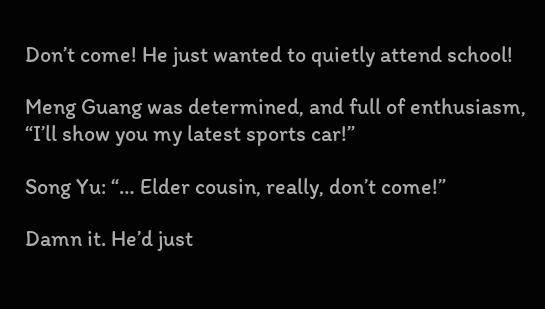Don’t come! He just wanted to quietly attend school!

Meng Guang was determined, and full of enthusiasm, “I’ll show you my latest sports car!”

Song Yu: “… Elder cousin, really, don’t come!”

Damn it. He’d just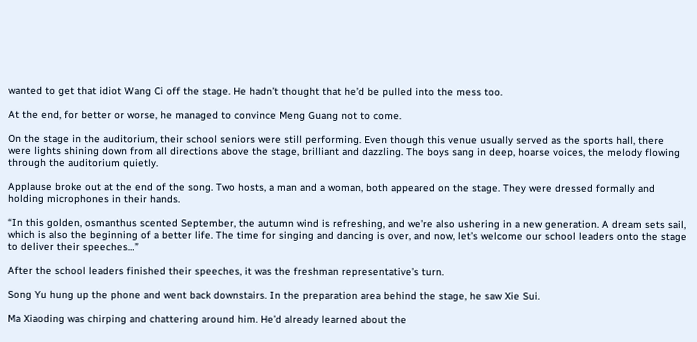wanted to get that idiot Wang Ci off the stage. He hadn’t thought that he’d be pulled into the mess too.

At the end, for better or worse, he managed to convince Meng Guang not to come.

On the stage in the auditorium, their school seniors were still performing. Even though this venue usually served as the sports hall, there were lights shining down from all directions above the stage, brilliant and dazzling. The boys sang in deep, hoarse voices, the melody flowing through the auditorium quietly.

Applause broke out at the end of the song. Two hosts, a man and a woman, both appeared on the stage. They were dressed formally and holding microphones in their hands.

“In this golden, osmanthus scented September, the autumn wind is refreshing, and we’re also ushering in a new generation. A dream sets sail, which is also the beginning of a better life. The time for singing and dancing is over, and now, let’s welcome our school leaders onto the stage to deliver their speeches…”

After the school leaders finished their speeches, it was the freshman representative’s turn.

Song Yu hung up the phone and went back downstairs. In the preparation area behind the stage, he saw Xie Sui.

Ma Xiaoding was chirping and chattering around him. He’d already learned about the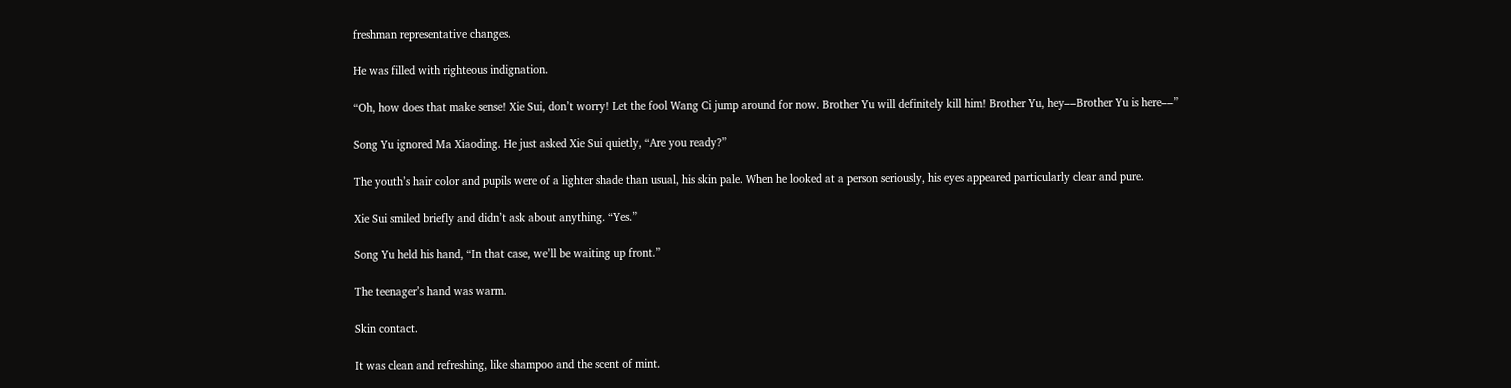freshman representative changes.

He was filled with righteous indignation.

“Oh, how does that make sense! Xie Sui, don’t worry! Let the fool Wang Ci jump around for now. Brother Yu will definitely kill him! Brother Yu, hey––Brother Yu is here––”

Song Yu ignored Ma Xiaoding. He just asked Xie Sui quietly, “Are you ready?”

The youth’s hair color and pupils were of a lighter shade than usual, his skin pale. When he looked at a person seriously, his eyes appeared particularly clear and pure.

Xie Sui smiled briefly and didn’t ask about anything. “Yes.”

Song Yu held his hand, “In that case, we’ll be waiting up front.”

The teenager’s hand was warm.

Skin contact.

It was clean and refreshing, like shampoo and the scent of mint.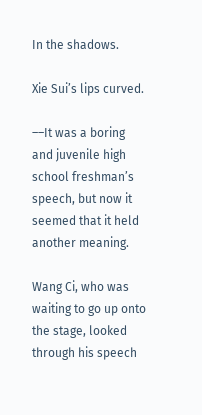In the shadows.

Xie Sui’s lips curved.

––It was a boring and juvenile high school freshman’s speech, but now it seemed that it held another meaning.

Wang Ci, who was waiting to go up onto the stage, looked through his speech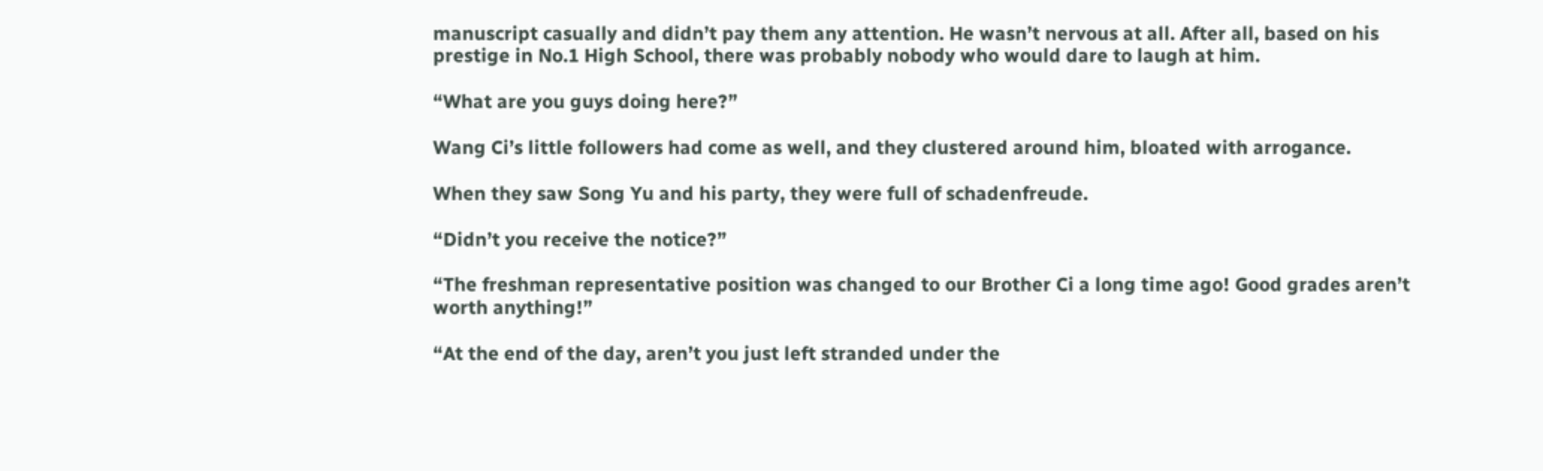manuscript casually and didn’t pay them any attention. He wasn’t nervous at all. After all, based on his prestige in No.1 High School, there was probably nobody who would dare to laugh at him.

“What are you guys doing here?”

Wang Ci’s little followers had come as well, and they clustered around him, bloated with arrogance.

When they saw Song Yu and his party, they were full of schadenfreude.

“Didn’t you receive the notice?”

“The freshman representative position was changed to our Brother Ci a long time ago! Good grades aren’t worth anything!”

“At the end of the day, aren’t you just left stranded under the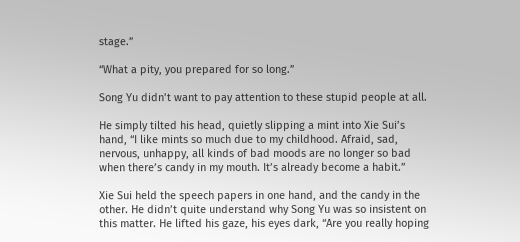stage.”

“What a pity, you prepared for so long.”

Song Yu didn’t want to pay attention to these stupid people at all.

He simply tilted his head, quietly slipping a mint into Xie Sui’s hand, “I like mints so much due to my childhood. Afraid, sad, nervous, unhappy, all kinds of bad moods are no longer so bad when there’s candy in my mouth. It’s already become a habit.”

Xie Sui held the speech papers in one hand, and the candy in the other. He didn’t quite understand why Song Yu was so insistent on this matter. He lifted his gaze, his eyes dark, “Are you really hoping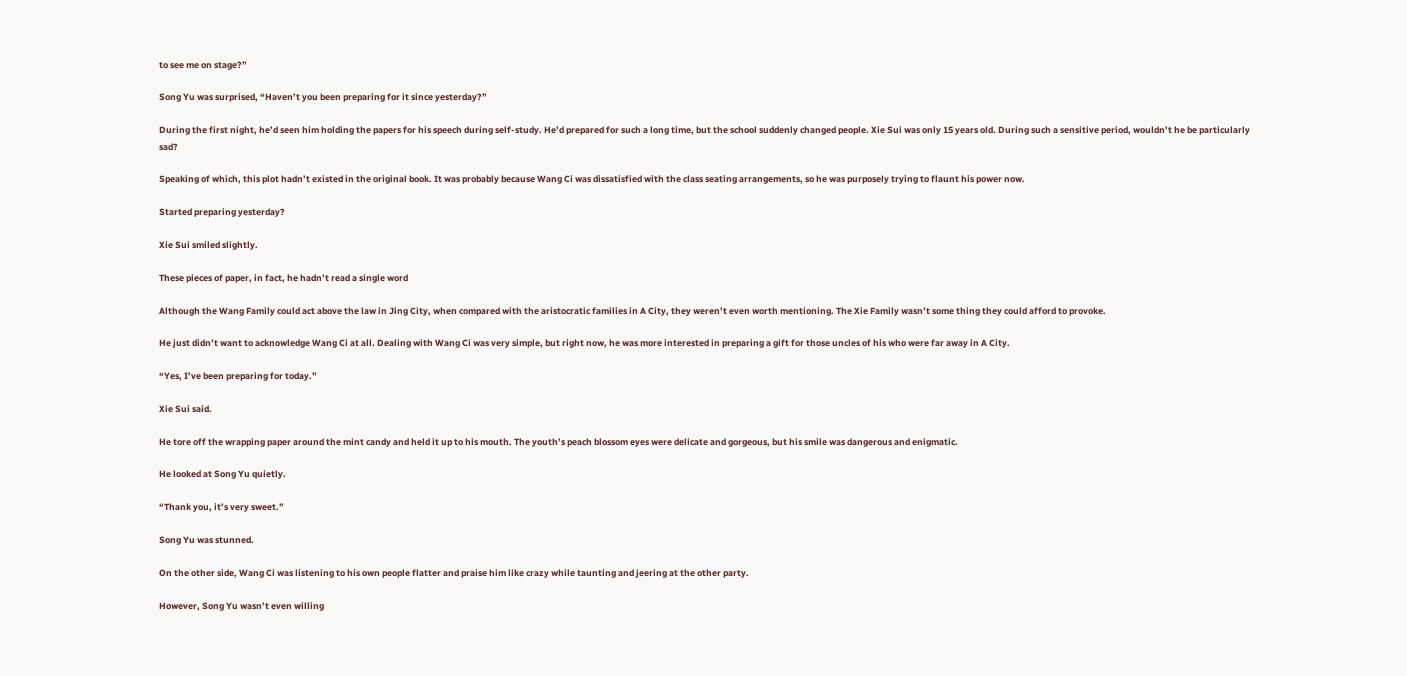to see me on stage?”

Song Yu was surprised, “Haven’t you been preparing for it since yesterday?”

During the first night, he’d seen him holding the papers for his speech during self-study. He’d prepared for such a long time, but the school suddenly changed people. Xie Sui was only 15 years old. During such a sensitive period, wouldn’t he be particularly sad?

Speaking of which, this plot hadn’t existed in the original book. It was probably because Wang Ci was dissatisfied with the class seating arrangements, so he was purposely trying to flaunt his power now.

Started preparing yesterday?

Xie Sui smiled slightly.

These pieces of paper, in fact, he hadn’t read a single word

Although the Wang Family could act above the law in Jing City, when compared with the aristocratic families in A City, they weren’t even worth mentioning. The Xie Family wasn’t some thing they could afford to provoke.

He just didn’t want to acknowledge Wang Ci at all. Dealing with Wang Ci was very simple, but right now, he was more interested in preparing a gift for those uncles of his who were far away in A City.

“Yes, I’ve been preparing for today.”

Xie Sui said.

He tore off the wrapping paper around the mint candy and held it up to his mouth. The youth’s peach blossom eyes were delicate and gorgeous, but his smile was dangerous and enigmatic.

He looked at Song Yu quietly.

“Thank you, it’s very sweet.”

Song Yu was stunned.

On the other side, Wang Ci was listening to his own people flatter and praise him like crazy while taunting and jeering at the other party.

However, Song Yu wasn’t even willing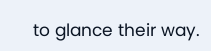to glance their way.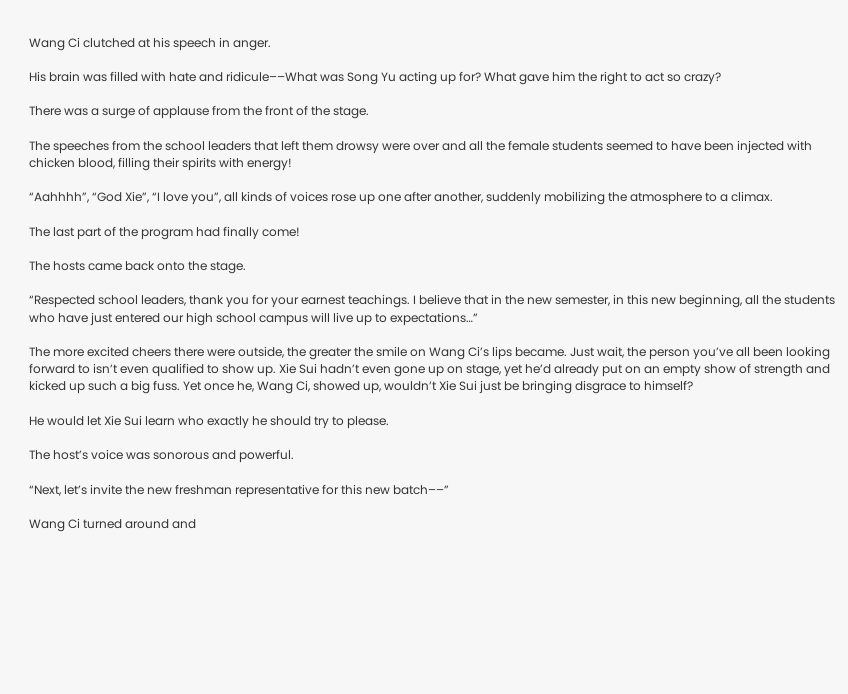Wang Ci clutched at his speech in anger.

His brain was filled with hate and ridicule––What was Song Yu acting up for? What gave him the right to act so crazy?

There was a surge of applause from the front of the stage.

The speeches from the school leaders that left them drowsy were over and all the female students seemed to have been injected with chicken blood, filling their spirits with energy!

“Aahhhh”, “God Xie”, “I love you”, all kinds of voices rose up one after another, suddenly mobilizing the atmosphere to a climax.

The last part of the program had finally come!

The hosts came back onto the stage.

“Respected school leaders, thank you for your earnest teachings. I believe that in the new semester, in this new beginning, all the students who have just entered our high school campus will live up to expectations…”

The more excited cheers there were outside, the greater the smile on Wang Ci’s lips became. Just wait, the person you’ve all been looking forward to isn’t even qualified to show up. Xie Sui hadn’t even gone up on stage, yet he’d already put on an empty show of strength and kicked up such a big fuss. Yet once he, Wang Ci, showed up, wouldn’t Xie Sui just be bringing disgrace to himself?

He would let Xie Sui learn who exactly he should try to please.

The host’s voice was sonorous and powerful.

“Next, let’s invite the new freshman representative for this new batch––”

Wang Ci turned around and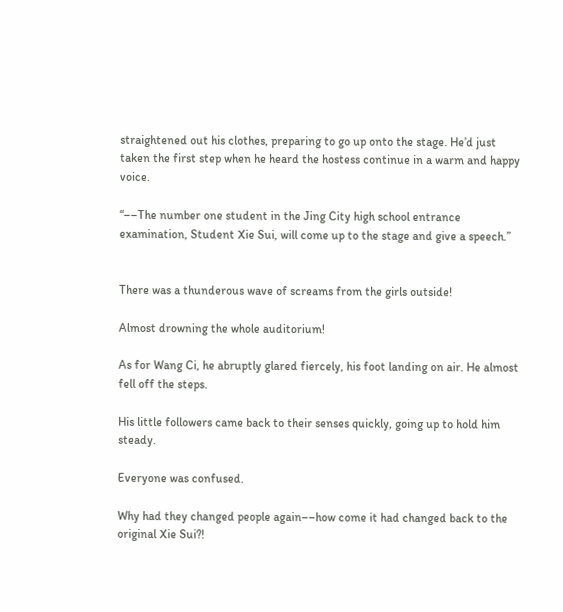straightened out his clothes, preparing to go up onto the stage. He’d just taken the first step when he heard the hostess continue in a warm and happy voice.

“––The number one student in the Jing City high school entrance examination, Student Xie Sui, will come up to the stage and give a speech.”


There was a thunderous wave of screams from the girls outside!

Almost drowning the whole auditorium!

As for Wang Ci, he abruptly glared fiercely, his foot landing on air. He almost fell off the steps.

His little followers came back to their senses quickly, going up to hold him steady.

Everyone was confused.

Why had they changed people again––how come it had changed back to the original Xie Sui?!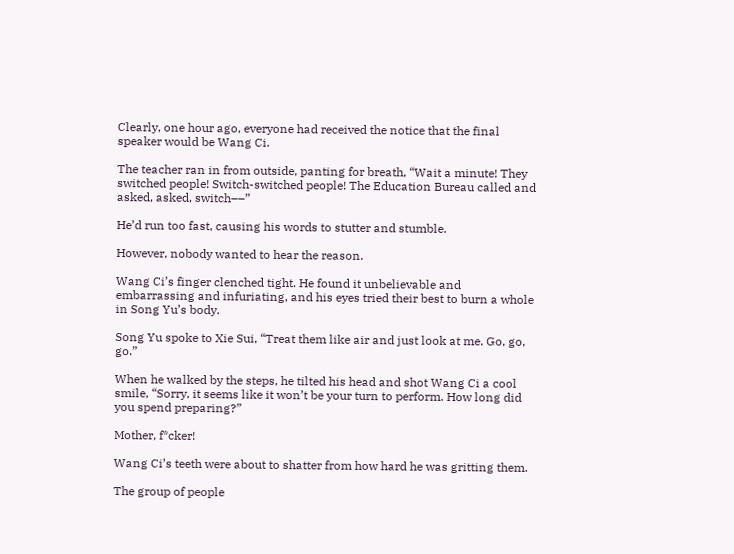Clearly, one hour ago, everyone had received the notice that the final speaker would be Wang Ci.

The teacher ran in from outside, panting for breath, “Wait a minute! They switched people! Switch-switched people! The Education Bureau called and asked, asked, switch––”

He’d run too fast, causing his words to stutter and stumble.

However, nobody wanted to hear the reason.

Wang Ci’s finger clenched tight. He found it unbelievable and embarrassing and infuriating, and his eyes tried their best to burn a whole in Song Yu’s body.

Song Yu spoke to Xie Sui, “Treat them like air and just look at me. Go, go, go.”

When he walked by the steps, he tilted his head and shot Wang Ci a cool smile, “Sorry, it seems like it won’t be your turn to perform. How long did you spend preparing?”

Mother, f*cker!

Wang Ci’s teeth were about to shatter from how hard he was gritting them.

The group of people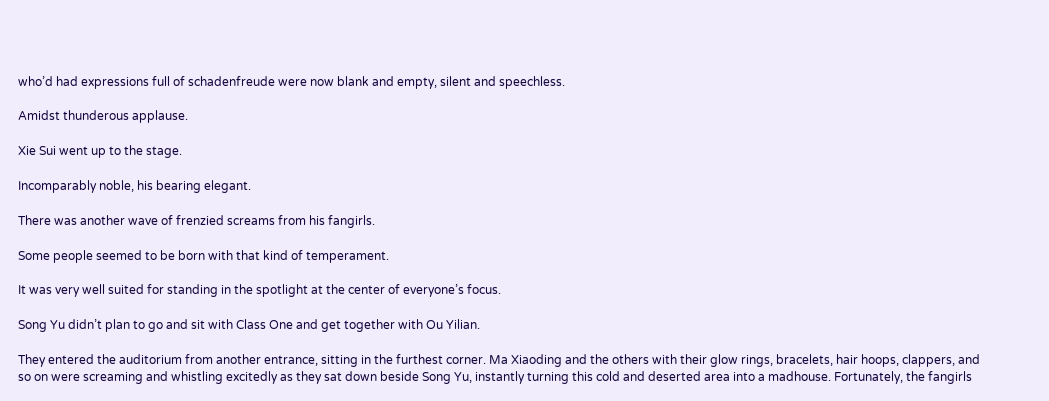who’d had expressions full of schadenfreude were now blank and empty, silent and speechless.

Amidst thunderous applause.

Xie Sui went up to the stage.

Incomparably noble, his bearing elegant.

There was another wave of frenzied screams from his fangirls.

Some people seemed to be born with that kind of temperament.

It was very well suited for standing in the spotlight at the center of everyone’s focus.

Song Yu didn’t plan to go and sit with Class One and get together with Ou Yilian.

They entered the auditorium from another entrance, sitting in the furthest corner. Ma Xiaoding and the others with their glow rings, bracelets, hair hoops, clappers, and so on were screaming and whistling excitedly as they sat down beside Song Yu, instantly turning this cold and deserted area into a madhouse. Fortunately, the fangirls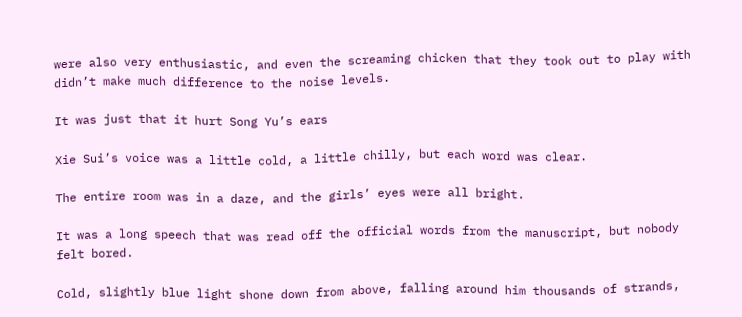were also very enthusiastic, and even the screaming chicken that they took out to play with didn’t make much difference to the noise levels.

It was just that it hurt Song Yu’s ears

Xie Sui’s voice was a little cold, a little chilly, but each word was clear.

The entire room was in a daze, and the girls’ eyes were all bright.

It was a long speech that was read off the official words from the manuscript, but nobody felt bored.

Cold, slightly blue light shone down from above, falling around him thousands of strands,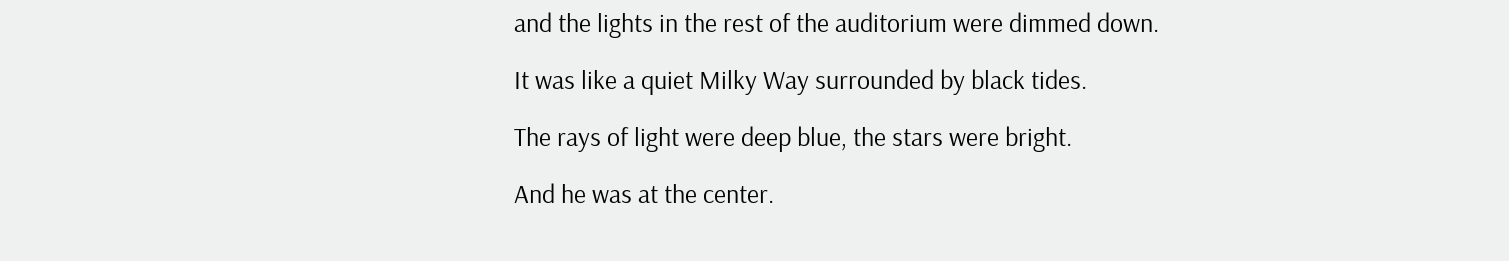and the lights in the rest of the auditorium were dimmed down.

It was like a quiet Milky Way surrounded by black tides.

The rays of light were deep blue, the stars were bright.

And he was at the center.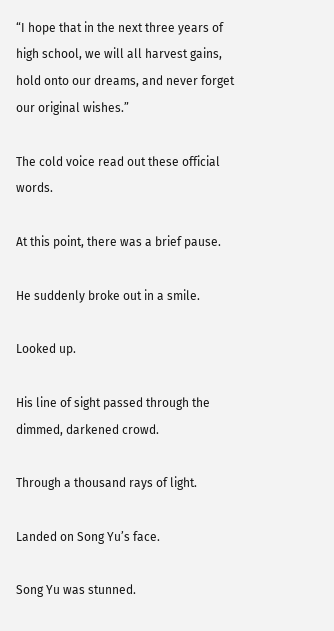“I hope that in the next three years of high school, we will all harvest gains, hold onto our dreams, and never forget our original wishes.”

The cold voice read out these official words.

At this point, there was a brief pause.

He suddenly broke out in a smile.

Looked up.

His line of sight passed through the dimmed, darkened crowd.

Through a thousand rays of light.

Landed on Song Yu’s face.

Song Yu was stunned.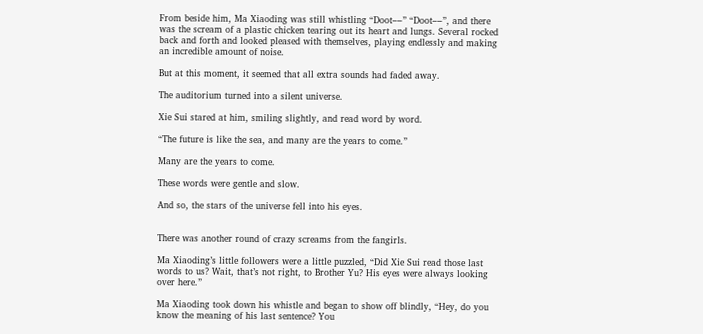From beside him, Ma Xiaoding was still whistling “Doot––” “Doot––”, and there was the scream of a plastic chicken tearing out its heart and lungs. Several rocked back and forth and looked pleased with themselves, playing endlessly and making an incredible amount of noise.

But at this moment, it seemed that all extra sounds had faded away.

The auditorium turned into a silent universe.

Xie Sui stared at him, smiling slightly, and read word by word.

“The future is like the sea, and many are the years to come.”

Many are the years to come.

These words were gentle and slow.

And so, the stars of the universe fell into his eyes.


There was another round of crazy screams from the fangirls.

Ma Xiaoding’s little followers were a little puzzled, “Did Xie Sui read those last words to us? Wait, that’s not right, to Brother Yu? His eyes were always looking over here.”

Ma Xiaoding took down his whistle and began to show off blindly, “Hey, do you know the meaning of his last sentence? You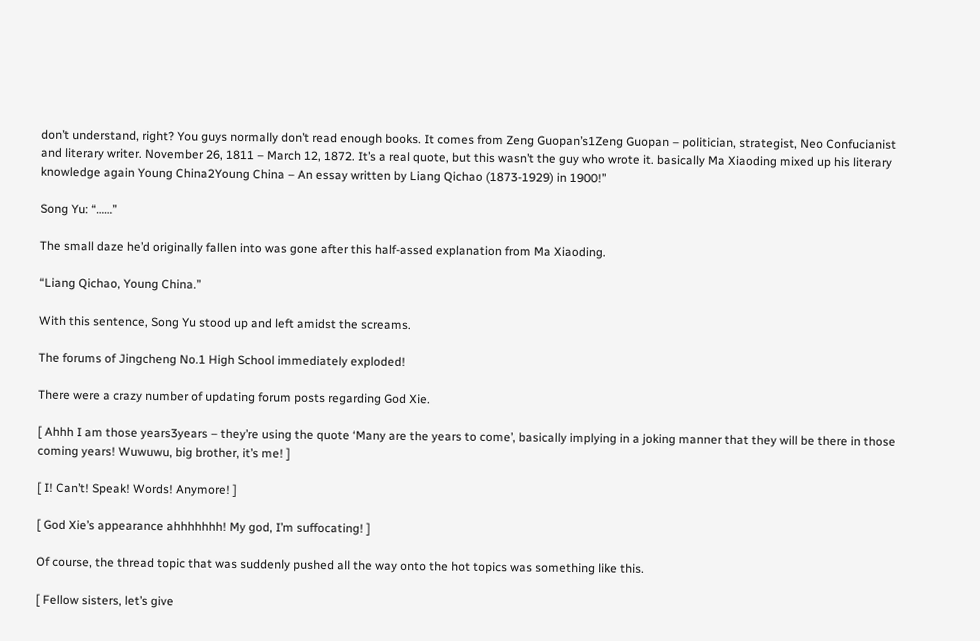don’t understand, right? You guys normally don’t read enough books. It comes from Zeng Guopan’s1Zeng Guopan – politician, strategist, Neo Confucianist and literary writer. November 26, 1811 – March 12, 1872. It’s a real quote, but this wasn’t the guy who wrote it. basically Ma Xiaoding mixed up his literary knowledge again Young China2Young China – An essay written by Liang Qichao (1873-1929) in 1900!”

Song Yu: “……”

The small daze he’d originally fallen into was gone after this half-assed explanation from Ma Xiaoding.

“Liang Qichao, Young China.”

With this sentence, Song Yu stood up and left amidst the screams.

The forums of Jingcheng No.1 High School immediately exploded!

There were a crazy number of updating forum posts regarding God Xie.

[ Ahhh I am those years3years – they’re using the quote ‘Many are the years to come’, basically implying in a joking manner that they will be there in those coming years! Wuwuwu, big brother, it’s me! ]

[ I! Can’t! Speak! Words! Anymore! ]

[ God Xie’s appearance ahhhhhhh! My god, I’m suffocating! ]

Of course, the thread topic that was suddenly pushed all the way onto the hot topics was something like this.

[ Fellow sisters, let’s give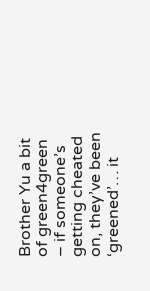Brother Yu a bit of green4green – if someone’s getting cheated on, they’ve been ‘greened’… it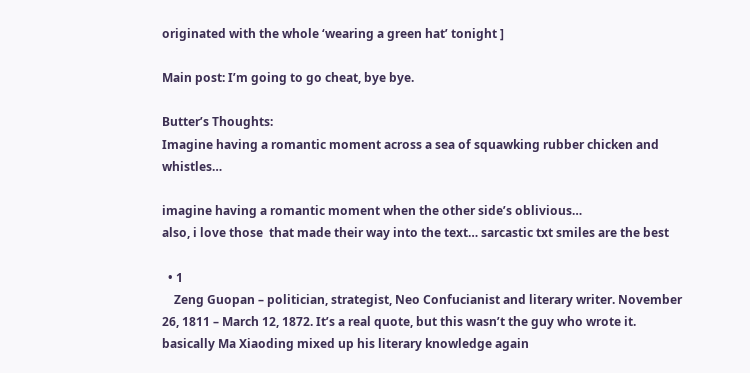originated with the whole ‘wearing a green hat’ tonight ]

Main post: I’m going to go cheat, bye bye.

Butter’s Thoughts:
Imagine having a romantic moment across a sea of squawking rubber chicken and whistles…

imagine having a romantic moment when the other side’s oblivious…
also, i love those  that made their way into the text… sarcastic txt smiles are the best

  • 1
    Zeng Guopan – politician, strategist, Neo Confucianist and literary writer. November 26, 1811 – March 12, 1872. It’s a real quote, but this wasn’t the guy who wrote it. basically Ma Xiaoding mixed up his literary knowledge again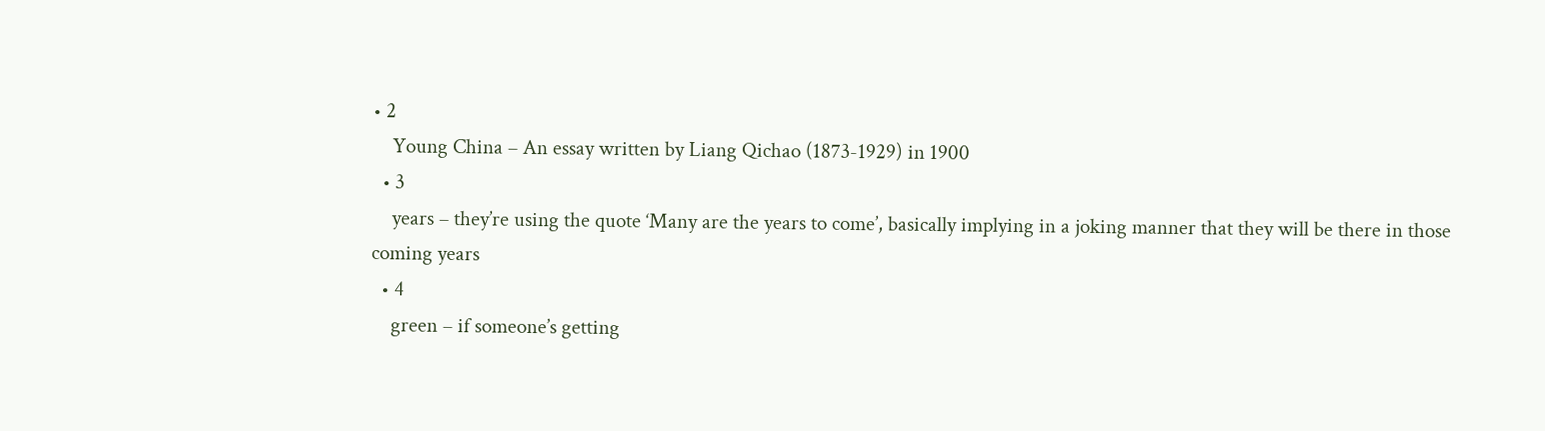• 2
    Young China – An essay written by Liang Qichao (1873-1929) in 1900
  • 3
    years – they’re using the quote ‘Many are the years to come’, basically implying in a joking manner that they will be there in those coming years
  • 4
    green – if someone’s getting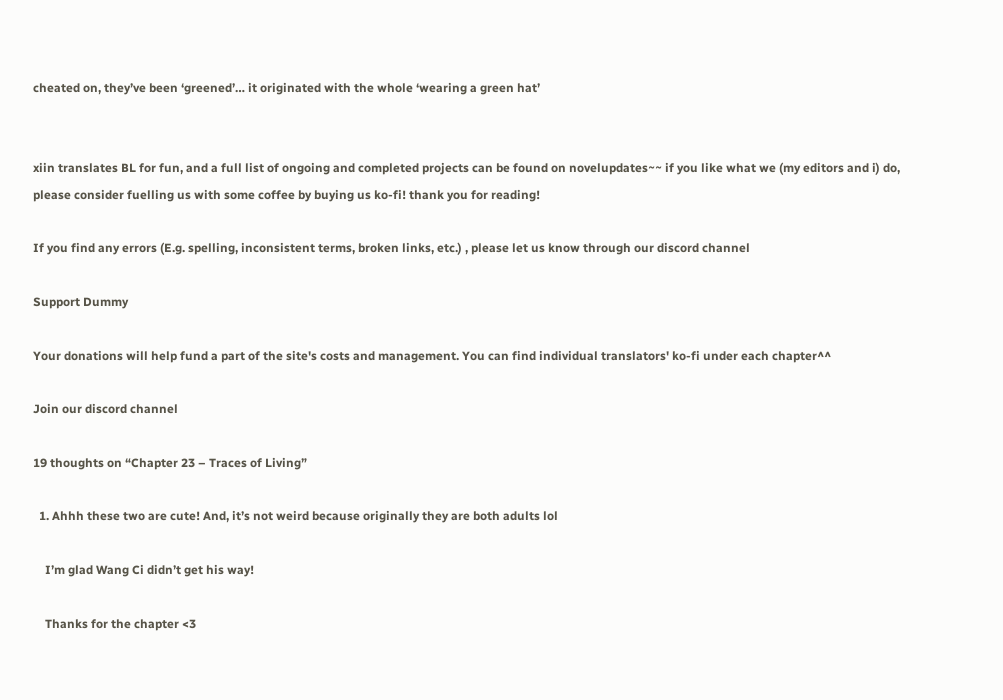cheated on, they’ve been ‘greened’… it originated with the whole ‘wearing a green hat’


xiin translates BL for fun, and a full list of ongoing and completed projects can be found on novelupdates~~ if you like what we (my editors and i) do, please consider fuelling us with some coffee by buying us ko-fi! thank you for reading!

If you find any errors (E.g. spelling, inconsistent terms, broken links, etc.) , please let us know through our discord channel

Support Dummy

Your donations will help fund a part of the site's costs and management. You can find individual translators' ko-fi under each chapter^^

Join our discord channel

19 thoughts on “Chapter 23 – Traces of Living”

  1. Ahhh these two are cute! And, it’s not weird because originally they are both adults lol

    I’m glad Wang Ci didn’t get his way!

    Thanks for the chapter <3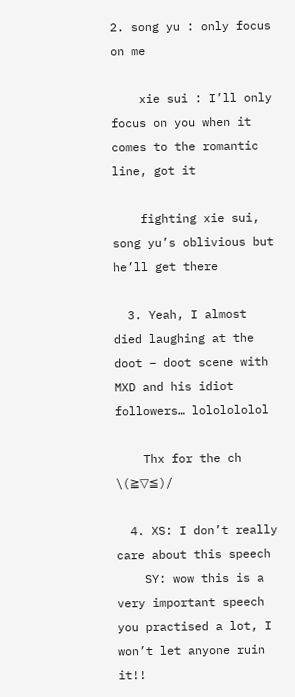2. song yu : only focus on me

    xie sui : I’ll only focus on you when it comes to the romantic line, got it

    fighting xie sui, song yu’s oblivious but he’ll get there

  3. Yeah, I almost died laughing at the doot – doot scene with MXD and his idiot followers… lololololol

    Thx for the ch \(≧▽≦)/

  4. XS: I don’t really care about this speech
    SY: wow this is a very important speech you practised a lot, I won’t let anyone ruin it!!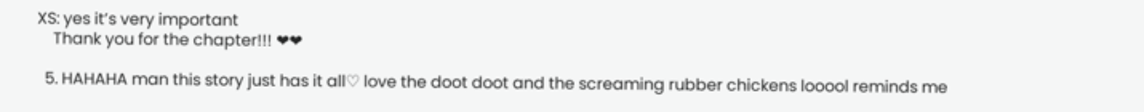XS: yes it’s very important
    Thank you for the chapter!!! ❤❤

  5. HAHAHA man this story just has it all♡ love the doot doot and the screaming rubber chickens looool reminds me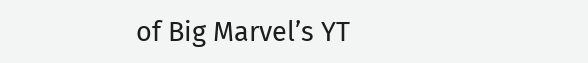of Big Marvel’s YT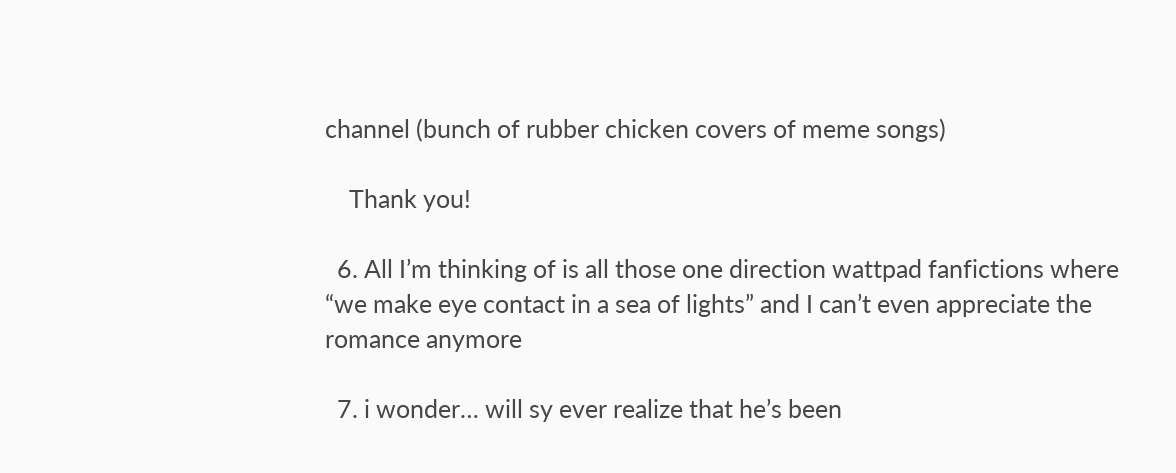channel (bunch of rubber chicken covers of meme songs)

    Thank you!

  6. All I’m thinking of is all those one direction wattpad fanfictions where “we make eye contact in a sea of lights” and I can’t even appreciate the romance anymore

  7. i wonder… will sy ever realize that he’s been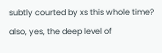subtly courted by xs this whole time? also, yes, the deep level of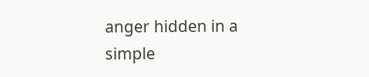anger hidden in a simple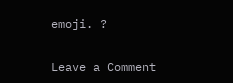emoji. ?


Leave a Comment